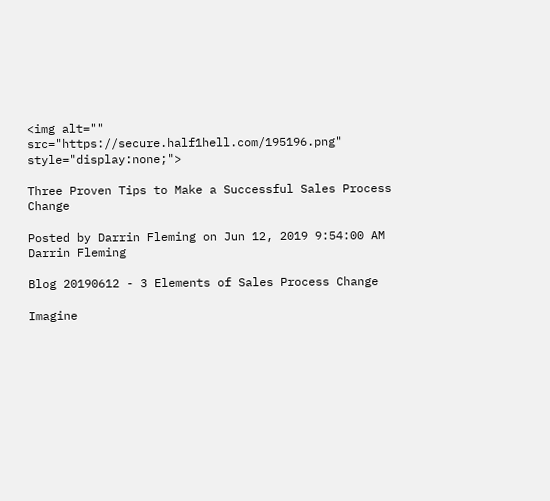<img alt="" src="https://secure.half1hell.com/195196.png" style="display:none;">

Three Proven Tips to Make a Successful Sales Process Change

Posted by Darrin Fleming on Jun 12, 2019 9:54:00 AM
Darrin Fleming

Blog 20190612 - 3 Elements of Sales Process Change

Imagine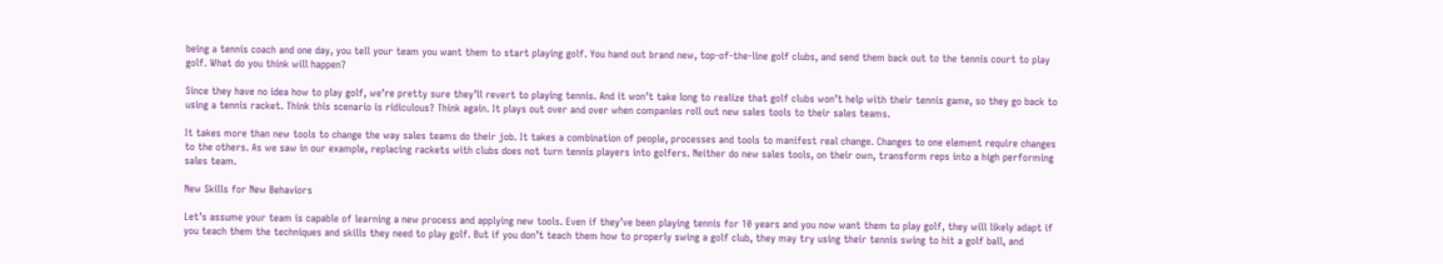being a tennis coach and one day, you tell your team you want them to start playing golf. You hand out brand new, top-of-the-line golf clubs, and send them back out to the tennis court to play golf. What do you think will happen?

Since they have no idea how to play golf, we’re pretty sure they’ll revert to playing tennis. And it won’t take long to realize that golf clubs won’t help with their tennis game, so they go back to using a tennis racket. Think this scenario is ridiculous? Think again. It plays out over and over when companies roll out new sales tools to their sales teams.

It takes more than new tools to change the way sales teams do their job. It takes a combination of people, processes and tools to manifest real change. Changes to one element require changes to the others. As we saw in our example, replacing rackets with clubs does not turn tennis players into golfers. Neither do new sales tools, on their own, transform reps into a high performing sales team.

New Skills for New Behaviors

Let’s assume your team is capable of learning a new process and applying new tools. Even if they’ve been playing tennis for 10 years and you now want them to play golf, they will likely adapt if you teach them the techniques and skills they need to play golf. But if you don’t teach them how to properly swing a golf club, they may try using their tennis swing to hit a golf ball, and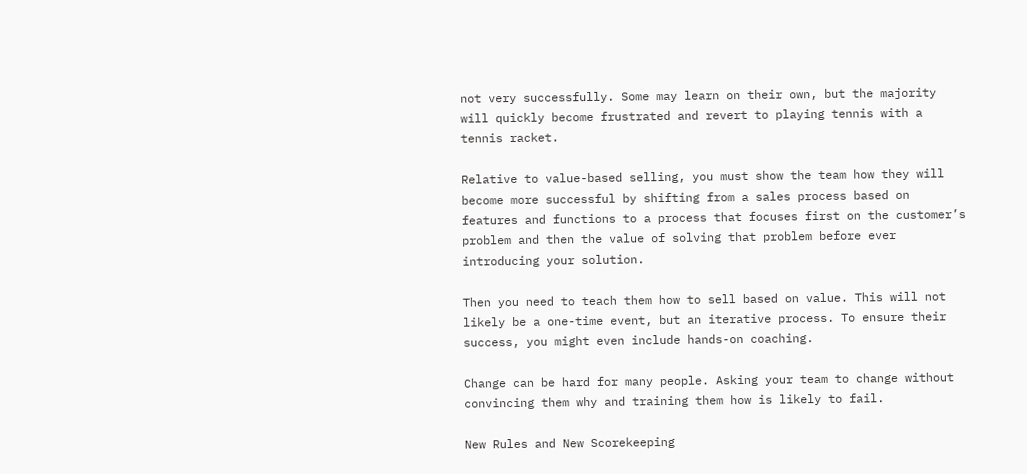not very successfully. Some may learn on their own, but the majority will quickly become frustrated and revert to playing tennis with a tennis racket.

Relative to value-based selling, you must show the team how they will become more successful by shifting from a sales process based on features and functions to a process that focuses first on the customer’s problem and then the value of solving that problem before ever introducing your solution.

Then you need to teach them how to sell based on value. This will not likely be a one-time event, but an iterative process. To ensure their success, you might even include hands-on coaching.

Change can be hard for many people. Asking your team to change without convincing them why and training them how is likely to fail.

New Rules and New Scorekeeping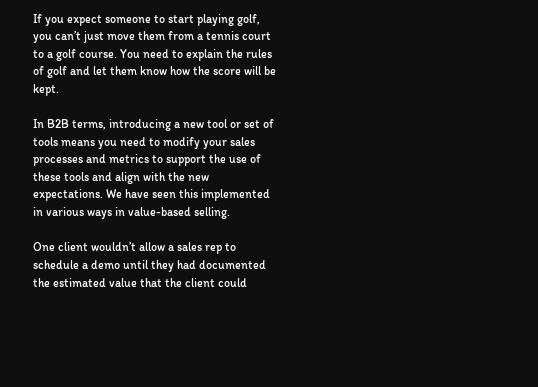If you expect someone to start playing golf, you can’t just move them from a tennis court to a golf course. You need to explain the rules of golf and let them know how the score will be kept.

In B2B terms, introducing a new tool or set of tools means you need to modify your sales processes and metrics to support the use of these tools and align with the new expectations. We have seen this implemented in various ways in value-based selling.

One client wouldn’t allow a sales rep to schedule a demo until they had documented the estimated value that the client could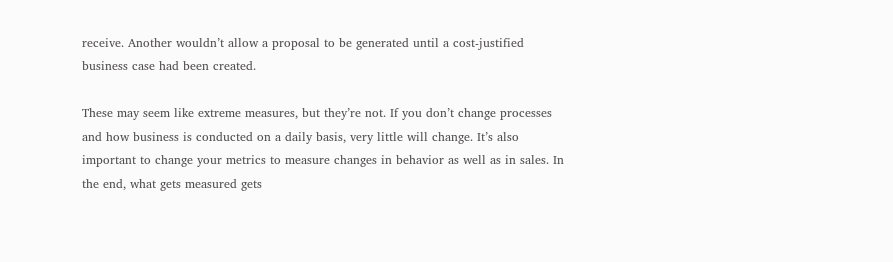receive. Another wouldn’t allow a proposal to be generated until a cost-justified business case had been created.

These may seem like extreme measures, but they’re not. If you don’t change processes and how business is conducted on a daily basis, very little will change. It’s also important to change your metrics to measure changes in behavior as well as in sales. In the end, what gets measured gets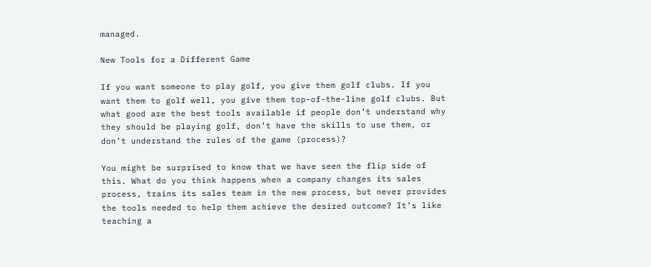managed.

New Tools for a Different Game

If you want someone to play golf, you give them golf clubs. If you want them to golf well, you give them top-of-the-line golf clubs. But what good are the best tools available if people don’t understand why they should be playing golf, don’t have the skills to use them, or don’t understand the rules of the game (process)?

You might be surprised to know that we have seen the flip side of this. What do you think happens when a company changes its sales process, trains its sales team in the new process, but never provides the tools needed to help them achieve the desired outcome? It’s like teaching a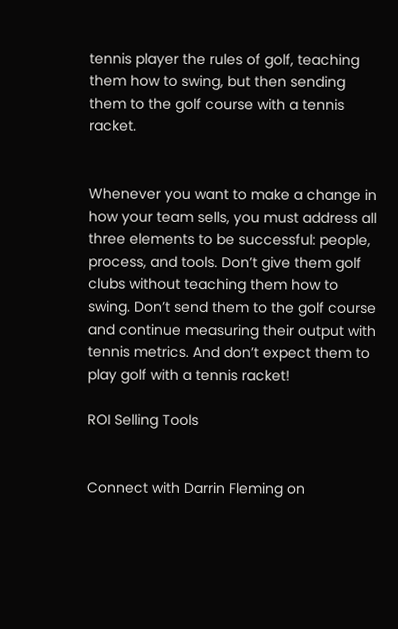tennis player the rules of golf, teaching them how to swing, but then sending them to the golf course with a tennis racket.


Whenever you want to make a change in how your team sells, you must address all three elements to be successful: people, process, and tools. Don’t give them golf clubs without teaching them how to swing. Don’t send them to the golf course and continue measuring their output with tennis metrics. And don’t expect them to play golf with a tennis racket!

ROI Selling Tools


Connect with Darrin Fleming on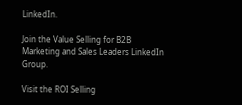LinkedIn.

Join the Value Selling for B2B Marketing and Sales Leaders LinkedIn Group.

Visit the ROI Selling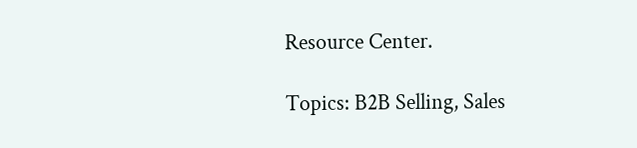Resource Center.

Topics: B2B Selling, Sales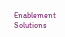Enablement Solutions